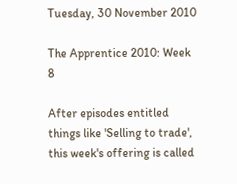Tuesday, 30 November 2010

The Apprentice 2010: Week 8

After episodes entitled things like 'Selling to trade', this week's offering is called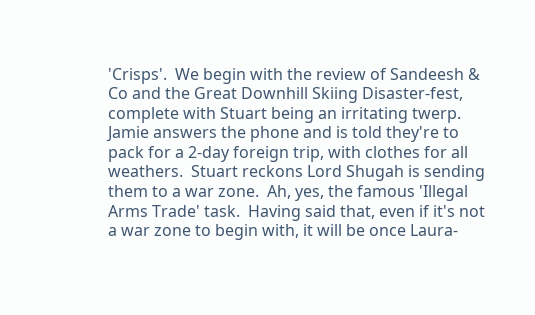'Crisps'.  We begin with the review of Sandeesh & Co and the Great Downhill Skiing Disaster-fest, complete with Stuart being an irritating twerp.  Jamie answers the phone and is told they're to pack for a 2-day foreign trip, with clothes for all weathers.  Stuart reckons Lord Shugah is sending them to a war zone.  Ah, yes, the famous 'Illegal Arms Trade' task.  Having said that, even if it's not a war zone to begin with, it will be once Laura-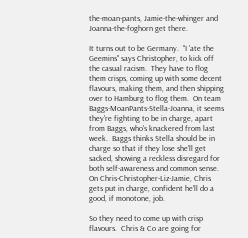the-moan-pants, Jamie-the-whinger and Joanna-the-foghorn get there.

It turns out to be Germany.  "I 'ate the Geemins" says Christopher, to kick off the casual racism.  They have to flog them crisps, coming up with some decent flavours, making them, and then shipping over to Hamburg to flog them.  On team Baggs-MoanPants-Stella-Joanna, it seems they're fighting to be in charge, apart from Baggs, who's knackered from last week.  Baggs thinks Stella should be in charge so that if they lose she'll get sacked, showing a reckless disregard for both self-awareness and common sense.  On Chris-Christopher-Liz-Jamie, Chris gets put in charge, confident he'll do a good, if monotone, job.

So they need to come up with crisp flavours.  Chris & Co are going for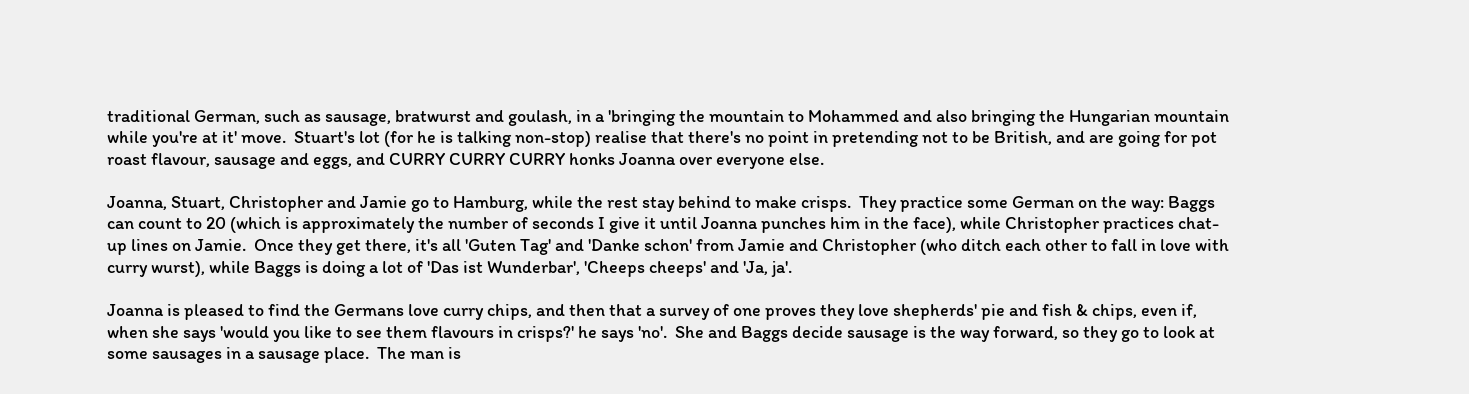traditional German, such as sausage, bratwurst and goulash, in a 'bringing the mountain to Mohammed and also bringing the Hungarian mountain while you're at it' move.  Stuart's lot (for he is talking non-stop) realise that there's no point in pretending not to be British, and are going for pot roast flavour, sausage and eggs, and CURRY CURRY CURRY honks Joanna over everyone else.

Joanna, Stuart, Christopher and Jamie go to Hamburg, while the rest stay behind to make crisps.  They practice some German on the way: Baggs can count to 20 (which is approximately the number of seconds I give it until Joanna punches him in the face), while Christopher practices chat-up lines on Jamie.  Once they get there, it's all 'Guten Tag' and 'Danke schon' from Jamie and Christopher (who ditch each other to fall in love with curry wurst), while Baggs is doing a lot of 'Das ist Wunderbar', 'Cheeps cheeps' and 'Ja, ja'.

Joanna is pleased to find the Germans love curry chips, and then that a survey of one proves they love shepherds' pie and fish & chips, even if, when she says 'would you like to see them flavours in crisps?' he says 'no'.  She and Baggs decide sausage is the way forward, so they go to look at some sausages in a sausage place.  The man is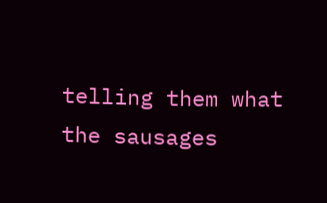telling them what the sausages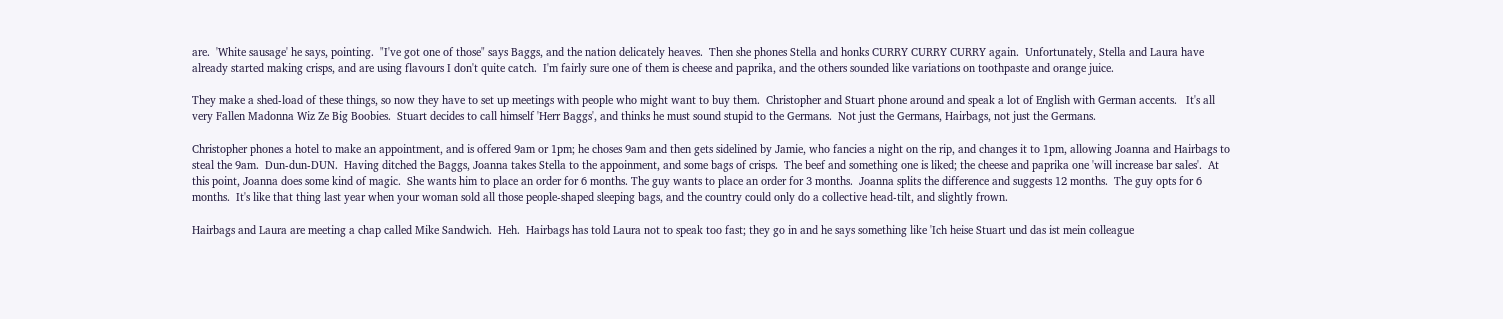are.  'White sausage' he says, pointing.  "I've got one of those" says Baggs, and the nation delicately heaves.  Then she phones Stella and honks CURRY CURRY CURRY again.  Unfortunately, Stella and Laura have already started making crisps, and are using flavours I don't quite catch.  I'm fairly sure one of them is cheese and paprika, and the others sounded like variations on toothpaste and orange juice.

They make a shed-load of these things, so now they have to set up meetings with people who might want to buy them.  Christopher and Stuart phone around and speak a lot of English with German accents.   It's all very Fallen Madonna Wiz Ze Big Boobies.  Stuart decides to call himself 'Herr Baggs', and thinks he must sound stupid to the Germans.  Not just the Germans, Hairbags, not just the Germans.

Christopher phones a hotel to make an appointment, and is offered 9am or 1pm; he choses 9am and then gets sidelined by Jamie, who fancies a night on the rip, and changes it to 1pm, allowing Joanna and Hairbags to steal the 9am.  Dun-dun-DUN.  Having ditched the Baggs, Joanna takes Stella to the appoinment, and some bags of crisps.  The beef and something one is liked; the cheese and paprika one 'will increase bar sales'.  At this point, Joanna does some kind of magic.  She wants him to place an order for 6 months. The guy wants to place an order for 3 months.  Joanna splits the difference and suggests 12 months.  The guy opts for 6 months.  It's like that thing last year when your woman sold all those people-shaped sleeping bags, and the country could only do a collective head-tilt, and slightly frown.

Hairbags and Laura are meeting a chap called Mike Sandwich.  Heh.  Hairbags has told Laura not to speak too fast; they go in and he says something like 'Ich heise Stuart und das ist mein colleague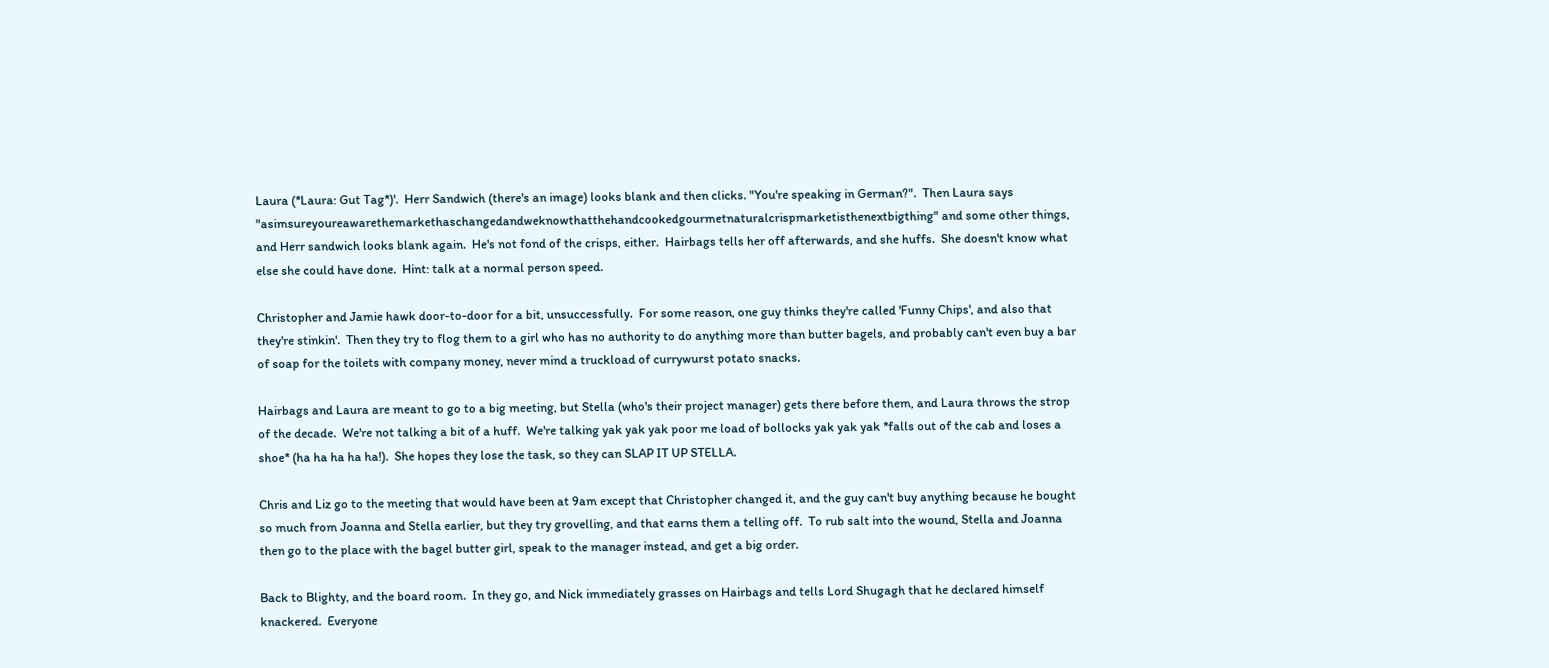Laura (*Laura: Gut Tag*)'.  Herr Sandwich (there's an image) looks blank and then clicks. "You're speaking in German?".  Then Laura says "asimsureyoureawarethemarkethaschangedandweknowthatthehandcookedgourmetnaturalcrispmarketisthenextbigthing" and some other things, and Herr sandwich looks blank again.  He's not fond of the crisps, either.  Hairbags tells her off afterwards, and she huffs.  She doesn't know what else she could have done.  Hint: talk at a normal person speed.

Christopher and Jamie hawk door-to-door for a bit, unsuccessfully.  For some reason, one guy thinks they're called 'Funny Chips', and also that they're stinkin'.  Then they try to flog them to a girl who has no authority to do anything more than butter bagels, and probably can't even buy a bar of soap for the toilets with company money, never mind a truckload of currywurst potato snacks.

Hairbags and Laura are meant to go to a big meeting, but Stella (who's their project manager) gets there before them, and Laura throws the strop of the decade.  We're not talking a bit of a huff.  We're talking yak yak yak poor me load of bollocks yak yak yak *falls out of the cab and loses a shoe* (ha ha ha ha ha!).  She hopes they lose the task, so they can SLAP IT UP STELLA.

Chris and Liz go to the meeting that would have been at 9am except that Christopher changed it, and the guy can't buy anything because he bought so much from Joanna and Stella earlier, but they try grovelling, and that earns them a telling off.  To rub salt into the wound, Stella and Joanna then go to the place with the bagel butter girl, speak to the manager instead, and get a big order.

Back to Blighty, and the board room.  In they go, and Nick immediately grasses on Hairbags and tells Lord Shugagh that he declared himself knackered.  Everyone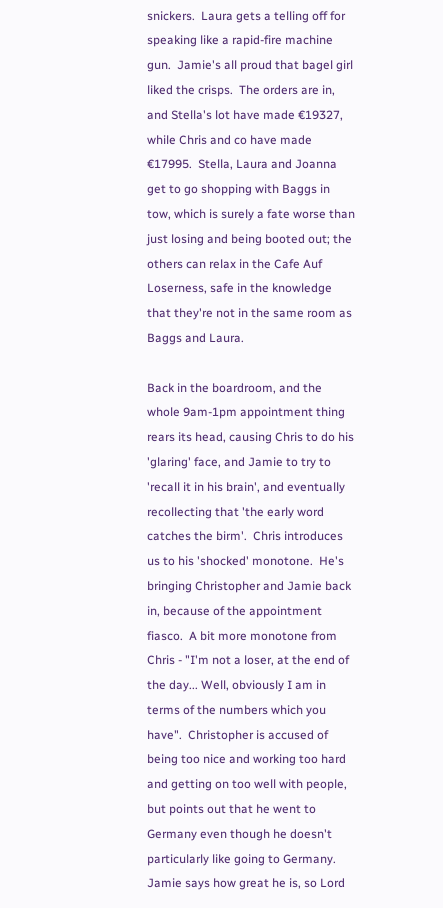snickers.  Laura gets a telling off for speaking like a rapid-fire machine gun.  Jamie's all proud that bagel girl liked the crisps.  The orders are in, and Stella's lot have made €19327, while Chris and co have made €17995.  Stella, Laura and Joanna get to go shopping with Baggs in tow, which is surely a fate worse than just losing and being booted out; the others can relax in the Cafe Auf Loserness, safe in the knowledge that they're not in the same room as Baggs and Laura.

Back in the boardroom, and the whole 9am-1pm appointment thing rears its head, causing Chris to do his 'glaring' face, and Jamie to try to 'recall it in his brain', and eventually recollecting that 'the early word catches the birm'.  Chris introduces us to his 'shocked' monotone.  He's bringing Christopher and Jamie back in, because of the appointment fiasco.  A bit more monotone from Chris - "I'm not a loser, at the end of the day... Well, obviously I am in terms of the numbers which you have".  Christopher is accused of being too nice and working too hard and getting on too well with people, but points out that he went to Germany even though he doesn't particularly like going to Germany.  Jamie says how great he is, so Lord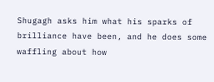Shugagh asks him what his sparks of brilliance have been, and he does some waffling about how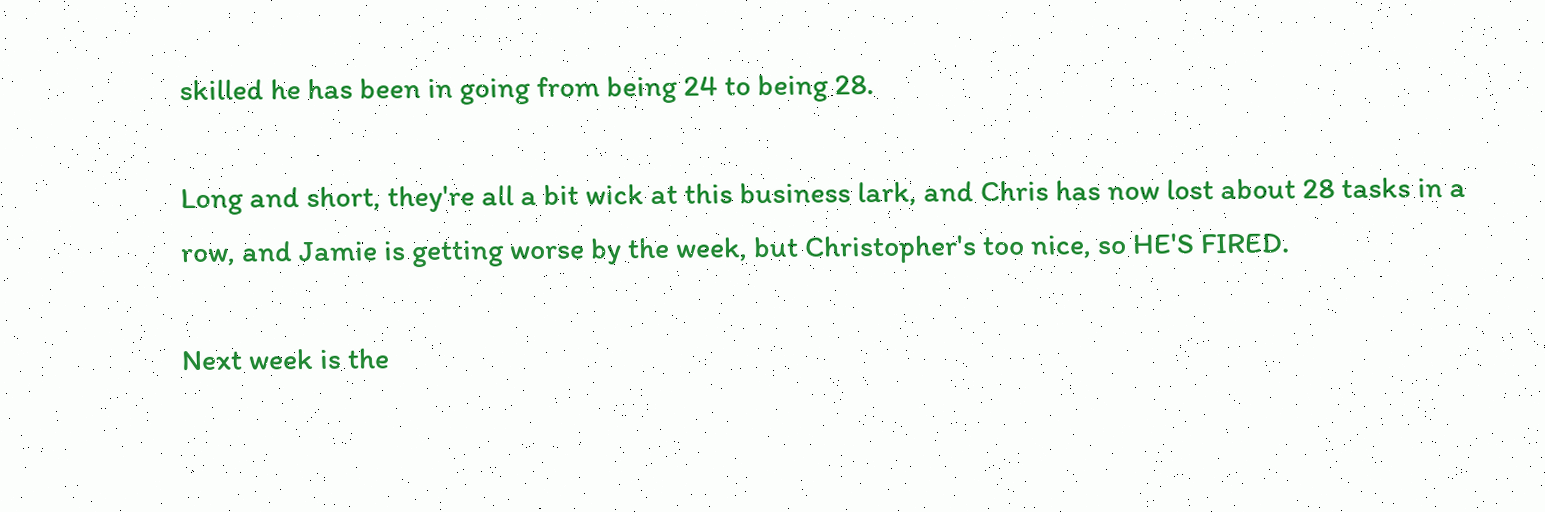skilled he has been in going from being 24 to being 28.

Long and short, they're all a bit wick at this business lark, and Chris has now lost about 28 tasks in a row, and Jamie is getting worse by the week, but Christopher's too nice, so HE'S FIRED.

Next week is the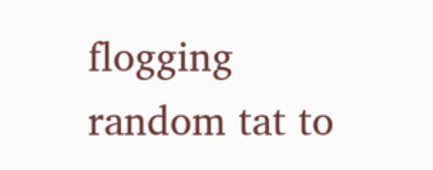flogging random tat to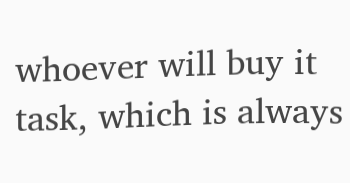whoever will buy it task, which is always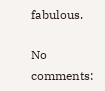fabulous.

No comments: